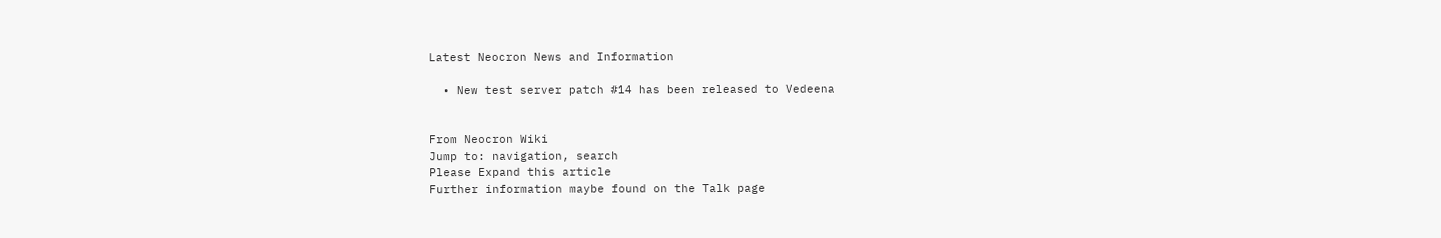Latest Neocron News and Information

  • New test server patch #14 has been released to Vedeena


From Neocron Wiki
Jump to: navigation, search
Please Expand this article
Further information maybe found on the Talk page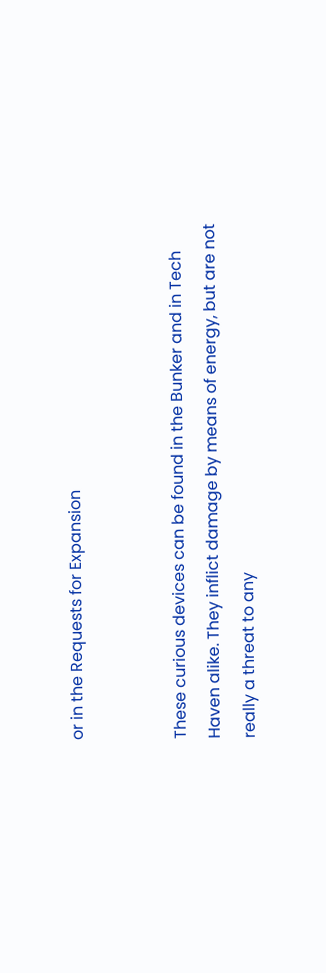or in the Requests for Expansion


These curious devices can be found in the Bunker and in Tech Haven alike. They inflict damage by means of energy, but are not really a threat to any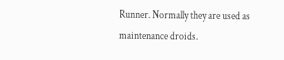Runner. Normally they are used as maintenance droids.